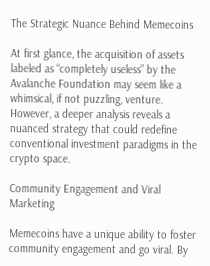The Strategic Nuance Behind Memecoins

At first glance, the acquisition of assets labeled as “completely useless” by the Avalanche Foundation may seem like a whimsical, if not puzzling, venture. However, a deeper analysis reveals a nuanced strategy that could redefine conventional investment paradigms in the crypto space.

Community Engagement and Viral Marketing

Memecoins have a unique ability to foster community engagement and go viral. By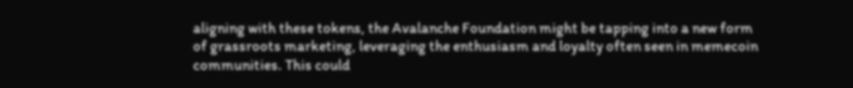aligning with these tokens, the Avalanche Foundation might be tapping into a new form of grassroots marketing, leveraging the enthusiasm and loyalty often seen in memecoin communities. This could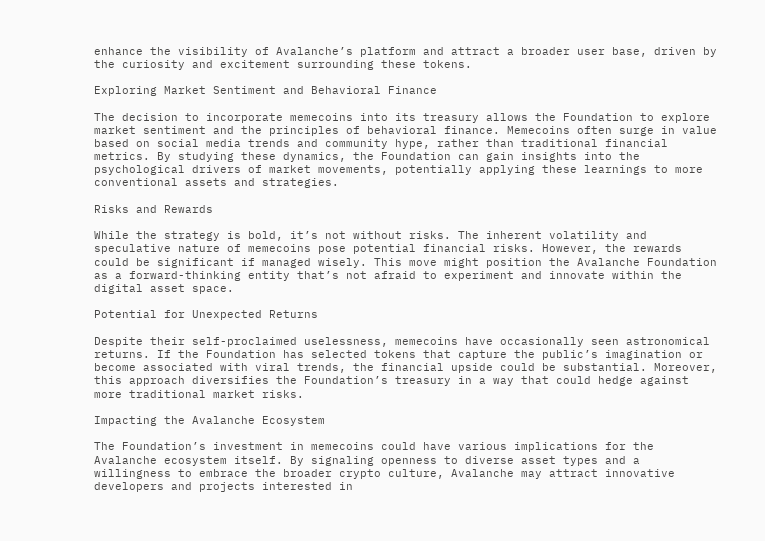enhance the visibility of Avalanche’s platform and attract a broader user base, driven by the curiosity and excitement surrounding these tokens.

Exploring Market Sentiment and Behavioral Finance

The decision to incorporate memecoins into its treasury allows the Foundation to explore market sentiment and the principles of behavioral finance. Memecoins often surge in value based on social media trends and community hype, rather than traditional financial metrics. By studying these dynamics, the Foundation can gain insights into the psychological drivers of market movements, potentially applying these learnings to more conventional assets and strategies.

Risks and Rewards

While the strategy is bold, it’s not without risks. The inherent volatility and speculative nature of memecoins pose potential financial risks. However, the rewards could be significant if managed wisely. This move might position the Avalanche Foundation as a forward-thinking entity that’s not afraid to experiment and innovate within the digital asset space.

Potential for Unexpected Returns

Despite their self-proclaimed uselessness, memecoins have occasionally seen astronomical returns. If the Foundation has selected tokens that capture the public’s imagination or become associated with viral trends, the financial upside could be substantial. Moreover, this approach diversifies the Foundation’s treasury in a way that could hedge against more traditional market risks.

Impacting the Avalanche Ecosystem

The Foundation’s investment in memecoins could have various implications for the Avalanche ecosystem itself. By signaling openness to diverse asset types and a willingness to embrace the broader crypto culture, Avalanche may attract innovative developers and projects interested in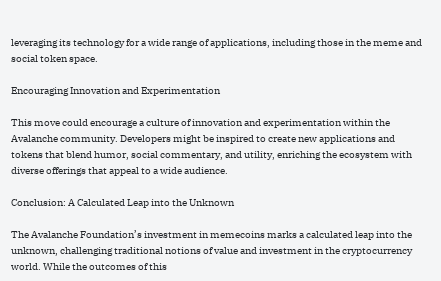leveraging its technology for a wide range of applications, including those in the meme and social token space.

Encouraging Innovation and Experimentation

This move could encourage a culture of innovation and experimentation within the Avalanche community. Developers might be inspired to create new applications and tokens that blend humor, social commentary, and utility, enriching the ecosystem with diverse offerings that appeal to a wide audience.

Conclusion: A Calculated Leap into the Unknown

The Avalanche Foundation’s investment in memecoins marks a calculated leap into the unknown, challenging traditional notions of value and investment in the cryptocurrency world. While the outcomes of this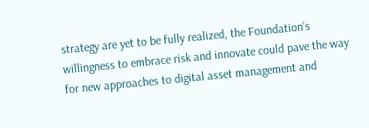strategy are yet to be fully realized, the Foundation’s willingness to embrace risk and innovate could pave the way for new approaches to digital asset management and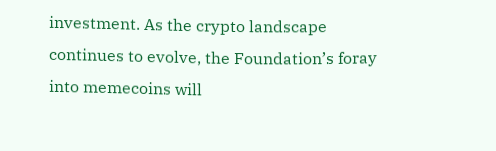investment. As the crypto landscape continues to evolve, the Foundation’s foray into memecoins will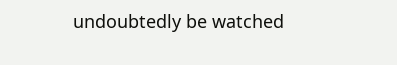undoubtedly be watched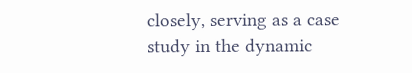closely, serving as a case study in the dynamic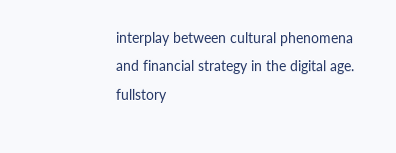interplay between cultural phenomena and financial strategy in the digital age. fullstory